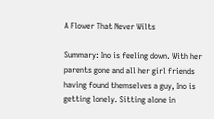A Flower That Never Wilts

Summary: Ino is feeling down. With her parents gone and all her girl friends having found themselves a guy, Ino is getting lonely. Sitting alone in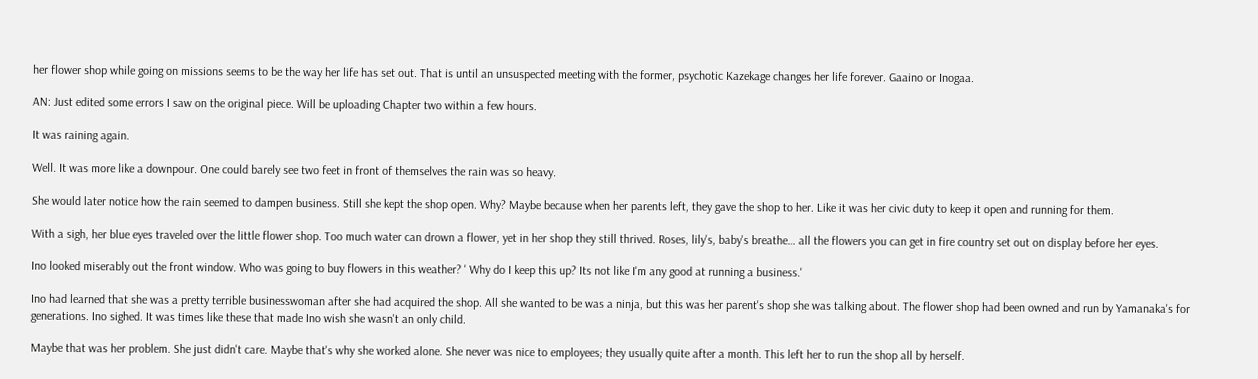her flower shop while going on missions seems to be the way her life has set out. That is until an unsuspected meeting with the former, psychotic Kazekage changes her life forever. Gaaino or Inogaa.

AN: Just edited some errors I saw on the original piece. Will be uploading Chapter two within a few hours.

It was raining again.

Well. It was more like a downpour. One could barely see two feet in front of themselves the rain was so heavy.

She would later notice how the rain seemed to dampen business. Still she kept the shop open. Why? Maybe because when her parents left, they gave the shop to her. Like it was her civic duty to keep it open and running for them.

With a sigh, her blue eyes traveled over the little flower shop. Too much water can drown a flower, yet in her shop they still thrived. Roses, lily's, baby's breathe… all the flowers you can get in fire country set out on display before her eyes.

Ino looked miserably out the front window. Who was going to buy flowers in this weather? ' Why do I keep this up? Its not like I'm any good at running a business.'

Ino had learned that she was a pretty terrible businesswoman after she had acquired the shop. All she wanted to be was a ninja, but this was her parent's shop she was talking about. The flower shop had been owned and run by Yamanaka's for generations. Ino sighed. It was times like these that made Ino wish she wasn't an only child.

Maybe that was her problem. She just didn't care. Maybe that's why she worked alone. She never was nice to employees; they usually quite after a month. This left her to run the shop all by herself.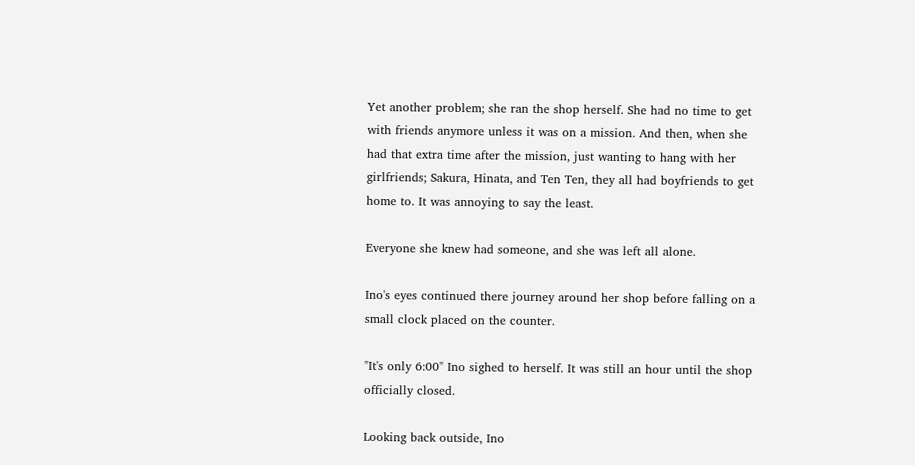Yet another problem; she ran the shop herself. She had no time to get with friends anymore unless it was on a mission. And then, when she had that extra time after the mission, just wanting to hang with her girlfriends; Sakura, Hinata, and Ten Ten, they all had boyfriends to get home to. It was annoying to say the least.

Everyone she knew had someone, and she was left all alone.

Ino's eyes continued there journey around her shop before falling on a small clock placed on the counter.

"It's only 6:00" Ino sighed to herself. It was still an hour until the shop officially closed.

Looking back outside, Ino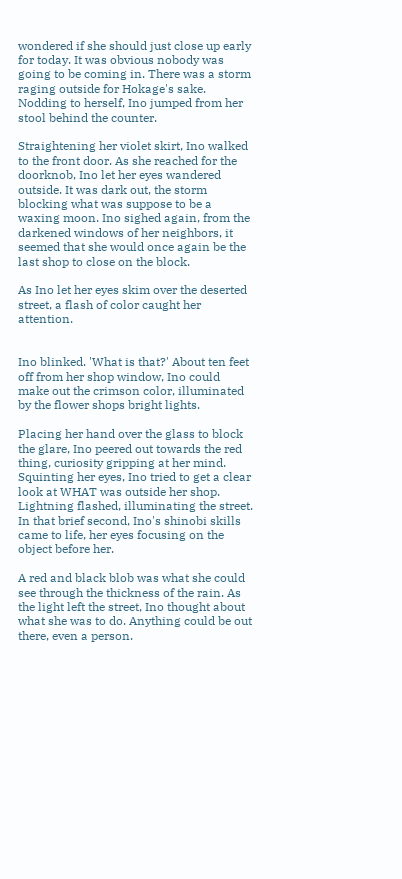wondered if she should just close up early for today. It was obvious nobody was going to be coming in. There was a storm raging outside for Hokage's sake. Nodding to herself, Ino jumped from her stool behind the counter.

Straightening her violet skirt, Ino walked to the front door. As she reached for the doorknob, Ino let her eyes wandered outside. It was dark out, the storm blocking what was suppose to be a waxing moon. Ino sighed again, from the darkened windows of her neighbors, it seemed that she would once again be the last shop to close on the block.

As Ino let her eyes skim over the deserted street, a flash of color caught her attention.


Ino blinked. 'What is that?' About ten feet off from her shop window, Ino could make out the crimson color, illuminated by the flower shops bright lights.

Placing her hand over the glass to block the glare, Ino peered out towards the red thing, curiosity gripping at her mind. Squinting her eyes, Ino tried to get a clear look at WHAT was outside her shop. Lightning flashed, illuminating the street. In that brief second, Ino's shinobi skills came to life, her eyes focusing on the object before her.

A red and black blob was what she could see through the thickness of the rain. As the light left the street, Ino thought about what she was to do. Anything could be out there, even a person.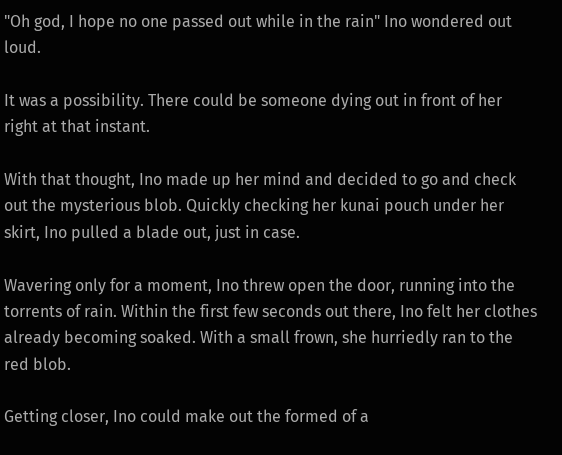"Oh god, I hope no one passed out while in the rain" Ino wondered out loud.

It was a possibility. There could be someone dying out in front of her right at that instant.

With that thought, Ino made up her mind and decided to go and check out the mysterious blob. Quickly checking her kunai pouch under her skirt, Ino pulled a blade out, just in case.

Wavering only for a moment, Ino threw open the door, running into the torrents of rain. Within the first few seconds out there, Ino felt her clothes already becoming soaked. With a small frown, she hurriedly ran to the red blob.

Getting closer, Ino could make out the formed of a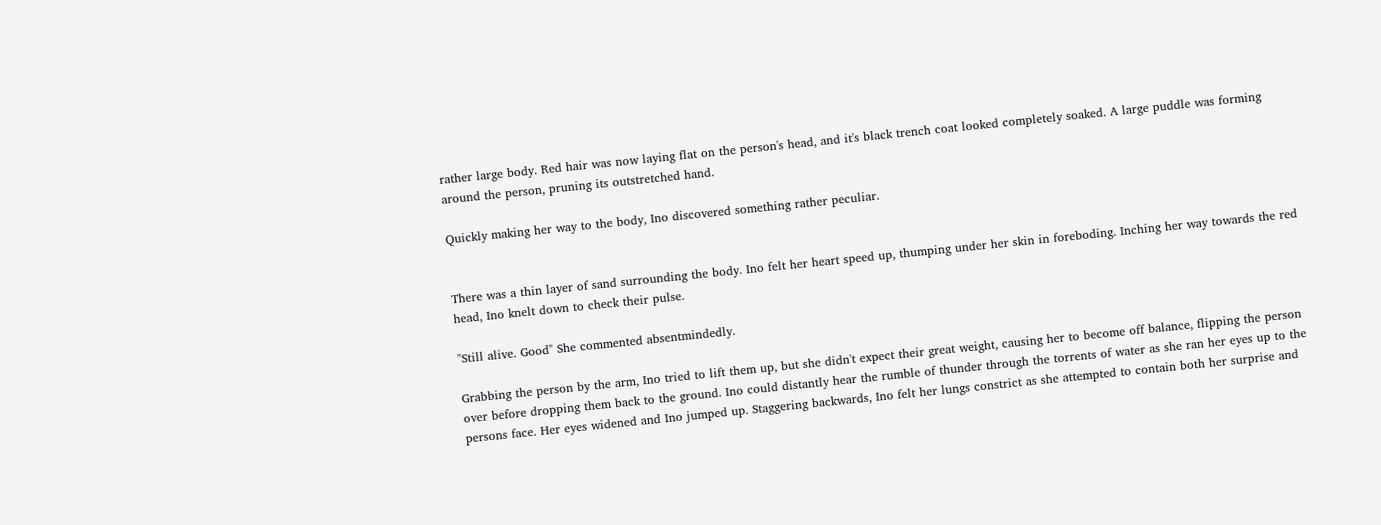rather large body. Red hair was now laying flat on the person's head, and it's black trench coat looked completely soaked. A large puddle was forming around the person, pruning its outstretched hand.

Quickly making her way to the body, Ino discovered something rather peculiar.


There was a thin layer of sand surrounding the body. Ino felt her heart speed up, thumping under her skin in foreboding. Inching her way towards the red head, Ino knelt down to check their pulse.

"Still alive. Good" She commented absentmindedly.

Grabbing the person by the arm, Ino tried to lift them up, but she didn't expect their great weight, causing her to become off balance, flipping the person over before dropping them back to the ground. Ino could distantly hear the rumble of thunder through the torrents of water as she ran her eyes up to the persons face. Her eyes widened and Ino jumped up. Staggering backwards, Ino felt her lungs constrict as she attempted to contain both her surprise and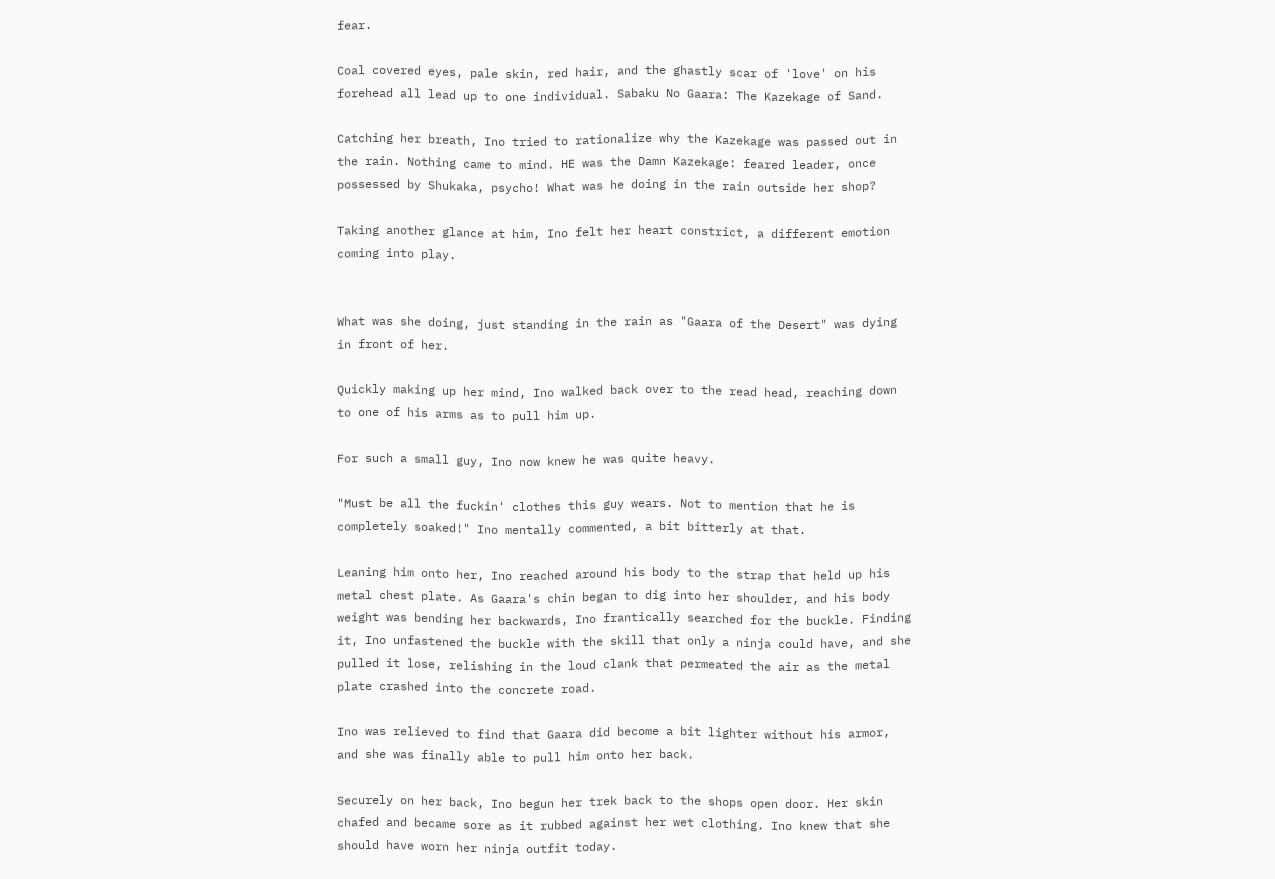fear.

Coal covered eyes, pale skin, red hair, and the ghastly scar of 'love' on his forehead all lead up to one individual. Sabaku No Gaara: The Kazekage of Sand.

Catching her breath, Ino tried to rationalize why the Kazekage was passed out in the rain. Nothing came to mind. HE was the Damn Kazekage: feared leader, once possessed by Shukaka, psycho! What was he doing in the rain outside her shop?

Taking another glance at him, Ino felt her heart constrict, a different emotion coming into play.


What was she doing, just standing in the rain as "Gaara of the Desert" was dying in front of her.

Quickly making up her mind, Ino walked back over to the read head, reaching down to one of his arms as to pull him up.

For such a small guy, Ino now knew he was quite heavy.

"Must be all the fuckin' clothes this guy wears. Not to mention that he is completely soaked!" Ino mentally commented, a bit bitterly at that.

Leaning him onto her, Ino reached around his body to the strap that held up his metal chest plate. As Gaara's chin began to dig into her shoulder, and his body weight was bending her backwards, Ino frantically searched for the buckle. Finding it, Ino unfastened the buckle with the skill that only a ninja could have, and she pulled it lose, relishing in the loud clank that permeated the air as the metal plate crashed into the concrete road.

Ino was relieved to find that Gaara did become a bit lighter without his armor, and she was finally able to pull him onto her back.

Securely on her back, Ino begun her trek back to the shops open door. Her skin chafed and became sore as it rubbed against her wet clothing. Ino knew that she should have worn her ninja outfit today.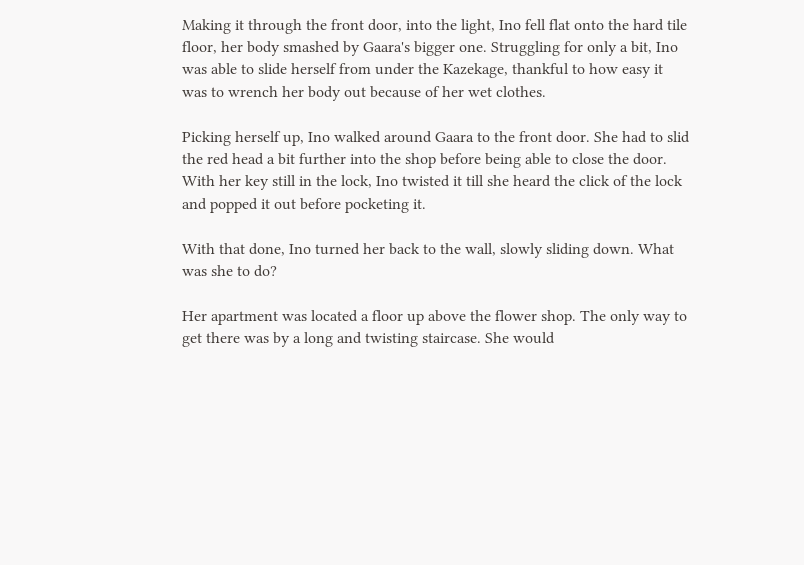Making it through the front door, into the light, Ino fell flat onto the hard tile floor, her body smashed by Gaara's bigger one. Struggling for only a bit, Ino was able to slide herself from under the Kazekage, thankful to how easy it was to wrench her body out because of her wet clothes.

Picking herself up, Ino walked around Gaara to the front door. She had to slid the red head a bit further into the shop before being able to close the door. With her key still in the lock, Ino twisted it till she heard the click of the lock and popped it out before pocketing it.

With that done, Ino turned her back to the wall, slowly sliding down. What was she to do?

Her apartment was located a floor up above the flower shop. The only way to get there was by a long and twisting staircase. She would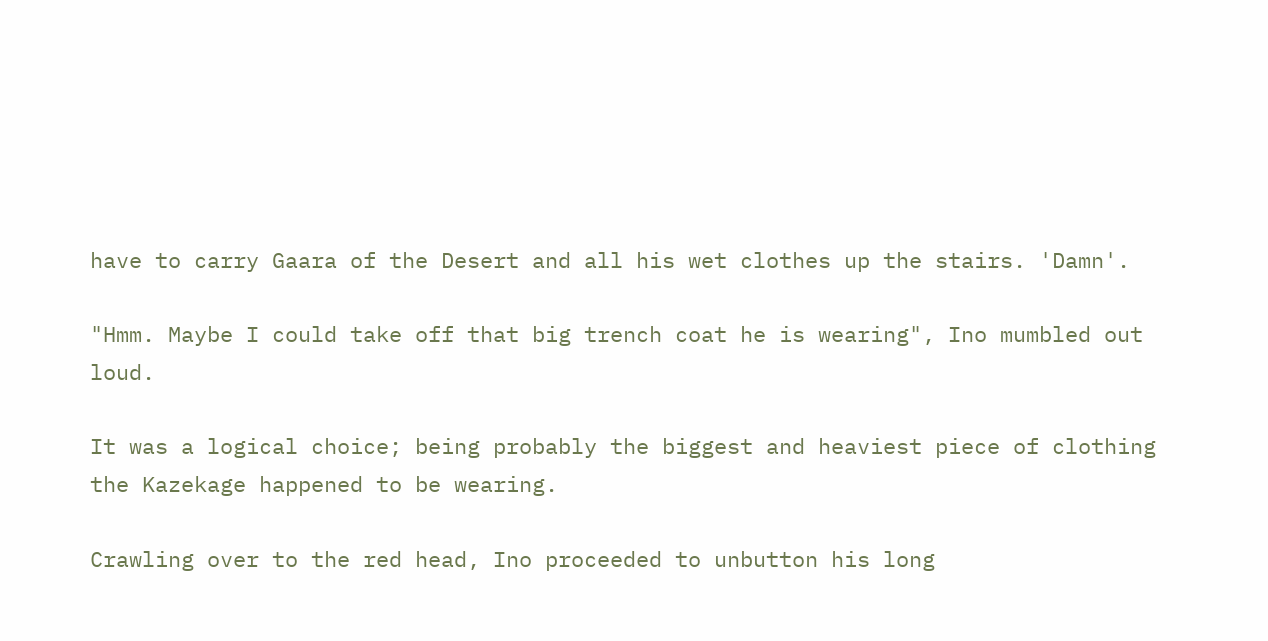have to carry Gaara of the Desert and all his wet clothes up the stairs. 'Damn'.

"Hmm. Maybe I could take off that big trench coat he is wearing", Ino mumbled out loud.

It was a logical choice; being probably the biggest and heaviest piece of clothing the Kazekage happened to be wearing.

Crawling over to the red head, Ino proceeded to unbutton his long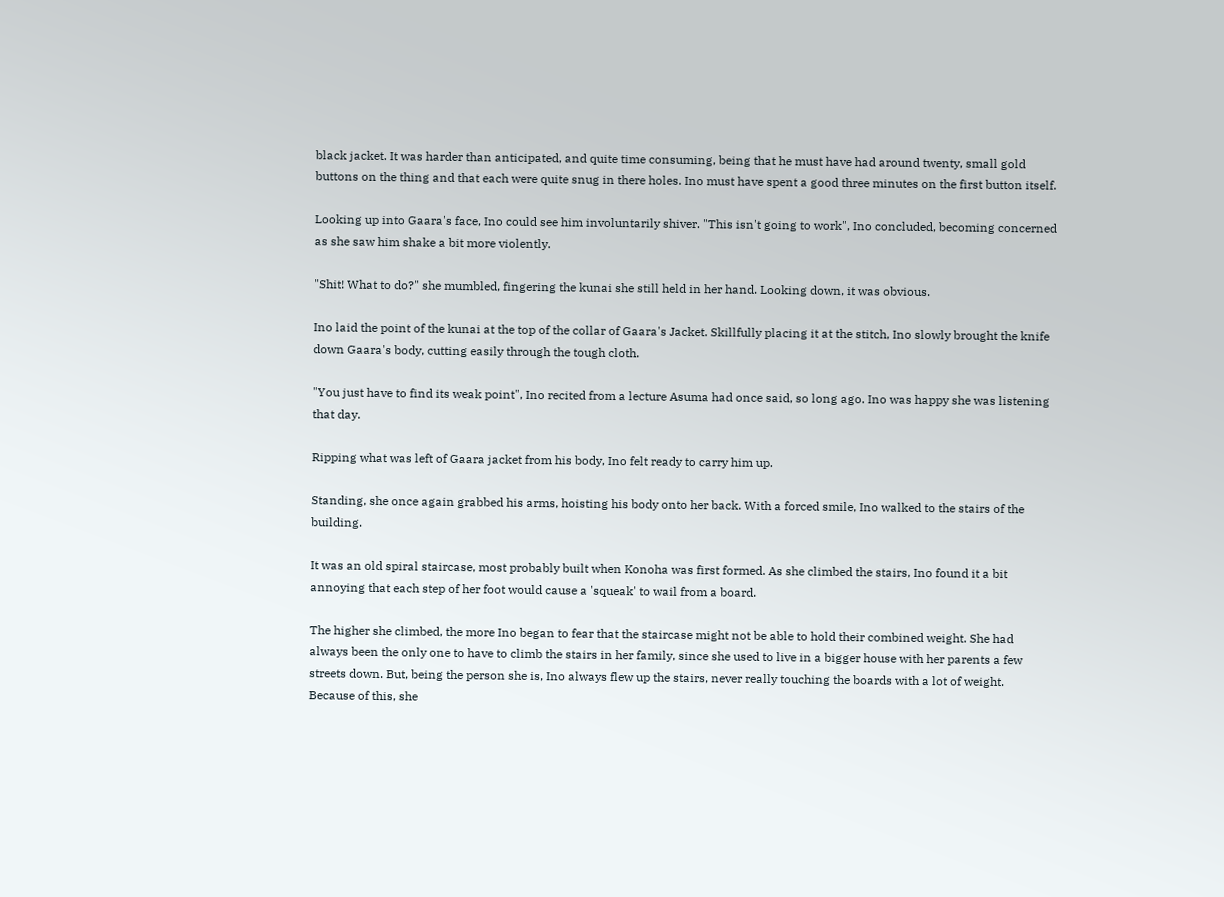black jacket. It was harder than anticipated, and quite time consuming, being that he must have had around twenty, small gold buttons on the thing and that each were quite snug in there holes. Ino must have spent a good three minutes on the first button itself.

Looking up into Gaara's face, Ino could see him involuntarily shiver. "This isn't going to work", Ino concluded, becoming concerned as she saw him shake a bit more violently.

"Shit! What to do?" she mumbled, fingering the kunai she still held in her hand. Looking down, it was obvious.

Ino laid the point of the kunai at the top of the collar of Gaara's Jacket. Skillfully placing it at the stitch, Ino slowly brought the knife down Gaara's body, cutting easily through the tough cloth.

"You just have to find its weak point", Ino recited from a lecture Asuma had once said, so long ago. Ino was happy she was listening that day.

Ripping what was left of Gaara jacket from his body, Ino felt ready to carry him up.

Standing, she once again grabbed his arms, hoisting his body onto her back. With a forced smile, Ino walked to the stairs of the building.

It was an old spiral staircase, most probably built when Konoha was first formed. As she climbed the stairs, Ino found it a bit annoying that each step of her foot would cause a 'squeak' to wail from a board.

The higher she climbed, the more Ino began to fear that the staircase might not be able to hold their combined weight. She had always been the only one to have to climb the stairs in her family, since she used to live in a bigger house with her parents a few streets down. But, being the person she is, Ino always flew up the stairs, never really touching the boards with a lot of weight. Because of this, she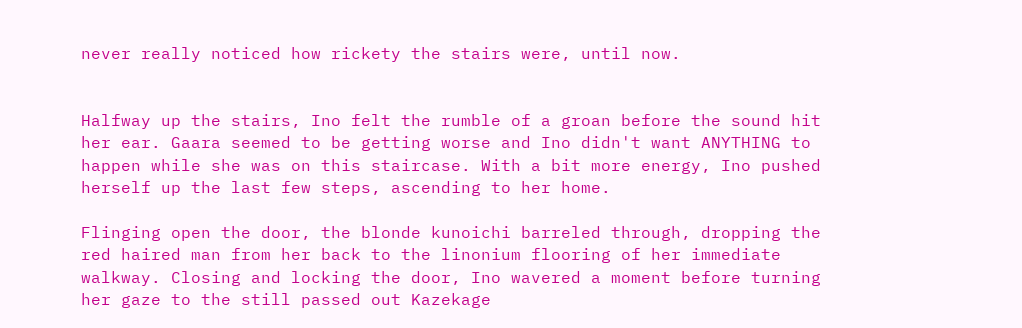never really noticed how rickety the stairs were, until now.


Halfway up the stairs, Ino felt the rumble of a groan before the sound hit her ear. Gaara seemed to be getting worse and Ino didn't want ANYTHING to happen while she was on this staircase. With a bit more energy, Ino pushed herself up the last few steps, ascending to her home.

Flinging open the door, the blonde kunoichi barreled through, dropping the red haired man from her back to the linonium flooring of her immediate walkway. Closing and locking the door, Ino wavered a moment before turning her gaze to the still passed out Kazekage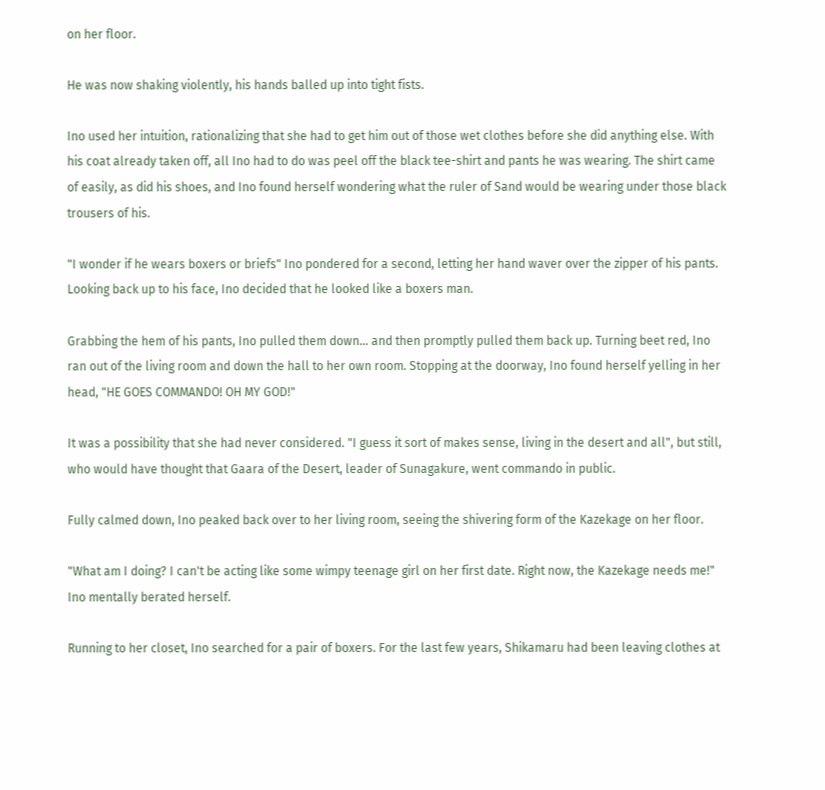on her floor.

He was now shaking violently, his hands balled up into tight fists.

Ino used her intuition, rationalizing that she had to get him out of those wet clothes before she did anything else. With his coat already taken off, all Ino had to do was peel off the black tee-shirt and pants he was wearing. The shirt came of easily, as did his shoes, and Ino found herself wondering what the ruler of Sand would be wearing under those black trousers of his.

"I wonder if he wears boxers or briefs" Ino pondered for a second, letting her hand waver over the zipper of his pants. Looking back up to his face, Ino decided that he looked like a boxers man.

Grabbing the hem of his pants, Ino pulled them down… and then promptly pulled them back up. Turning beet red, Ino ran out of the living room and down the hall to her own room. Stopping at the doorway, Ino found herself yelling in her head, "HE GOES COMMANDO! OH MY GOD!"

It was a possibility that she had never considered. "I guess it sort of makes sense, living in the desert and all", but still, who would have thought that Gaara of the Desert, leader of Sunagakure, went commando in public.

Fully calmed down, Ino peaked back over to her living room, seeing the shivering form of the Kazekage on her floor.

"What am I doing? I can't be acting like some wimpy teenage girl on her first date. Right now, the Kazekage needs me!" Ino mentally berated herself.

Running to her closet, Ino searched for a pair of boxers. For the last few years, Shikamaru had been leaving clothes at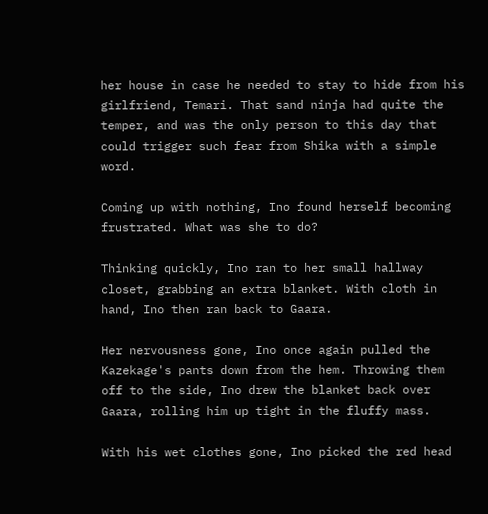her house in case he needed to stay to hide from his girlfriend, Temari. That sand ninja had quite the temper, and was the only person to this day that could trigger such fear from Shika with a simple word.

Coming up with nothing, Ino found herself becoming frustrated. What was she to do?

Thinking quickly, Ino ran to her small hallway closet, grabbing an extra blanket. With cloth in hand, Ino then ran back to Gaara.

Her nervousness gone, Ino once again pulled the Kazekage's pants down from the hem. Throwing them off to the side, Ino drew the blanket back over Gaara, rolling him up tight in the fluffy mass.

With his wet clothes gone, Ino picked the red head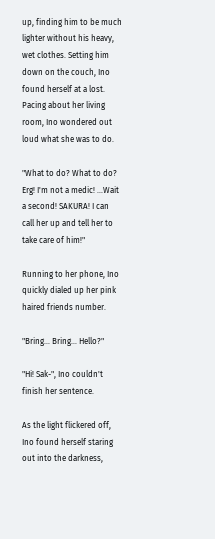up, finding him to be much lighter without his heavy, wet clothes. Setting him down on the couch, Ino found herself at a lost. Pacing about her living room, Ino wondered out loud what she was to do.

"What to do? What to do? Erg! I'm not a medic! …Wait a second! SAKURA! I can call her up and tell her to take care of him!"

Running to her phone, Ino quickly dialed up her pink haired friends number.

"Bring… Bring… Hello?"

"Hi! Sak-", Ino couldn't finish her sentence.

As the light flickered off, Ino found herself staring out into the darkness,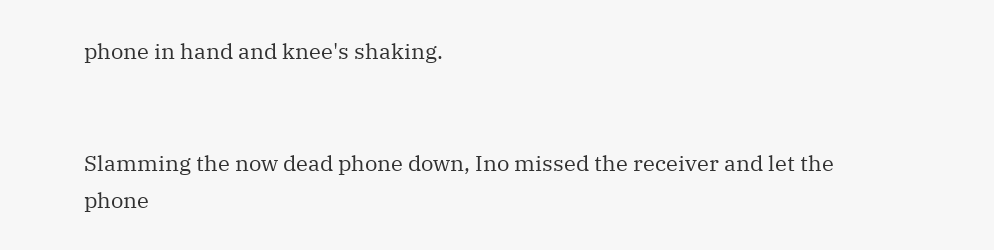phone in hand and knee's shaking.


Slamming the now dead phone down, Ino missed the receiver and let the phone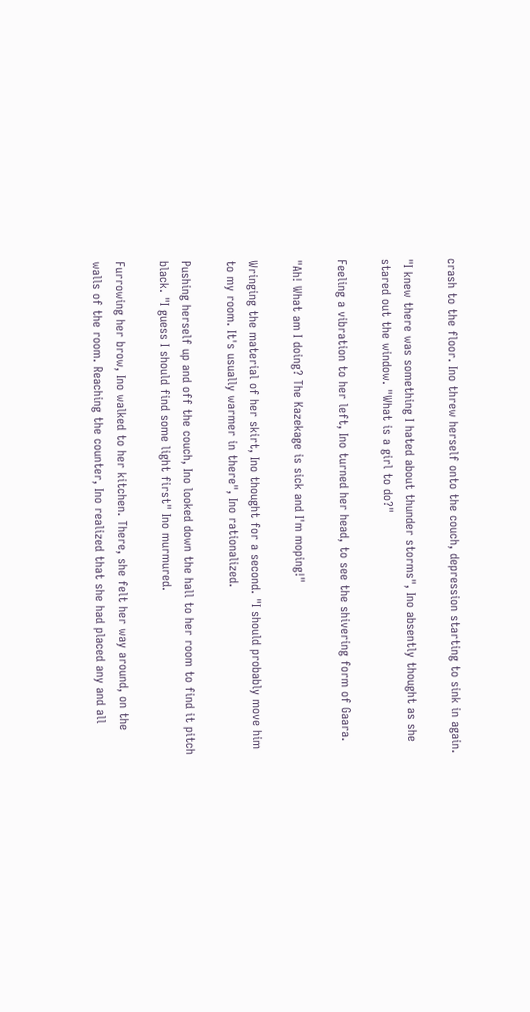crash to the floor. Ino threw herself onto the couch, depression starting to sink in again.

"I knew there was something I hated about thunder storms", Ino absently thought as she stared out the window. "What is a girl to do?"

Feeling a vibration to her left, Ino turned her head, to see the shivering form of Gaara.

"Ah! What am I doing? The Kazekage is sick and I'm moping!"

Wringing the material of her skirt, Ino thought for a second. "I should probably move him to my room. It's usually warmer in there", Ino rationalized.

Pushing herself up and off the couch, Ino looked down the hall to her room to find it pitch black. "I guess I should find some light first" Ino murmured.

Furrowing her brow, Ino walked to her kitchen. There, she felt her way around, on the walls of the room. Reaching the counter, Ino realized that she had placed any and all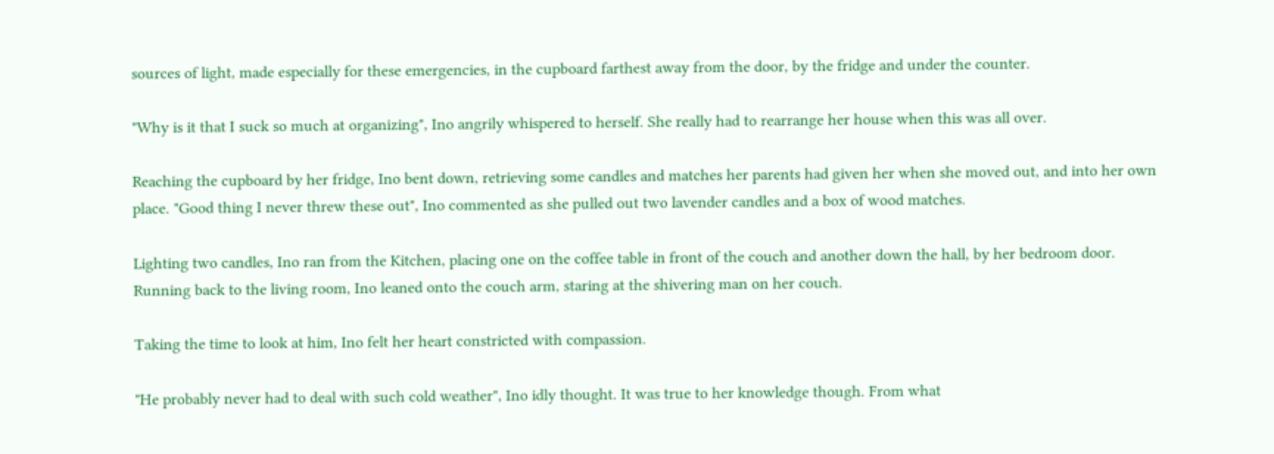sources of light, made especially for these emergencies, in the cupboard farthest away from the door, by the fridge and under the counter.

"Why is it that I suck so much at organizing", Ino angrily whispered to herself. She really had to rearrange her house when this was all over.

Reaching the cupboard by her fridge, Ino bent down, retrieving some candles and matches her parents had given her when she moved out, and into her own place. "Good thing I never threw these out", Ino commented as she pulled out two lavender candles and a box of wood matches.

Lighting two candles, Ino ran from the Kitchen, placing one on the coffee table in front of the couch and another down the hall, by her bedroom door. Running back to the living room, Ino leaned onto the couch arm, staring at the shivering man on her couch.

Taking the time to look at him, Ino felt her heart constricted with compassion.

"He probably never had to deal with such cold weather", Ino idly thought. It was true to her knowledge though. From what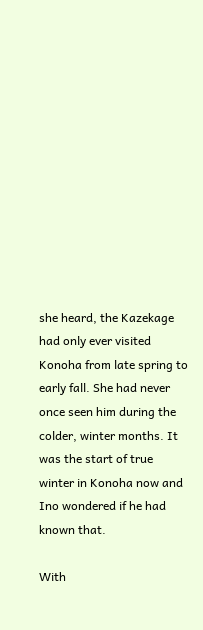she heard, the Kazekage had only ever visited Konoha from late spring to early fall. She had never once seen him during the colder, winter months. It was the start of true winter in Konoha now and Ino wondered if he had known that.

With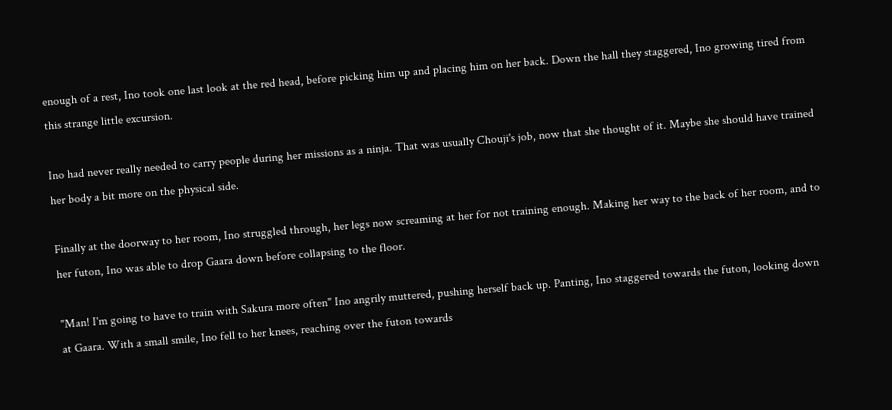enough of a rest, Ino took one last look at the red head, before picking him up and placing him on her back. Down the hall they staggered, Ino growing tired from this strange little excursion.

Ino had never really needed to carry people during her missions as a ninja. That was usually Chouji's job, now that she thought of it. Maybe she should have trained her body a bit more on the physical side.

Finally at the doorway to her room, Ino struggled through, her legs now screaming at her for not training enough. Making her way to the back of her room, and to her futon, Ino was able to drop Gaara down before collapsing to the floor.

"Man! I'm going to have to train with Sakura more often" Ino angrily muttered, pushing herself back up. Panting, Ino staggered towards the futon, looking down at Gaara. With a small smile, Ino fell to her knees, reaching over the futon towards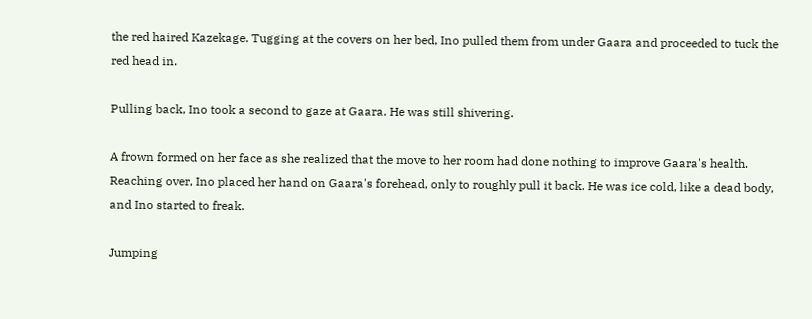the red haired Kazekage. Tugging at the covers on her bed, Ino pulled them from under Gaara and proceeded to tuck the red head in.

Pulling back, Ino took a second to gaze at Gaara. He was still shivering.

A frown formed on her face as she realized that the move to her room had done nothing to improve Gaara's health. Reaching over, Ino placed her hand on Gaara's forehead, only to roughly pull it back. He was ice cold, like a dead body, and Ino started to freak.

Jumping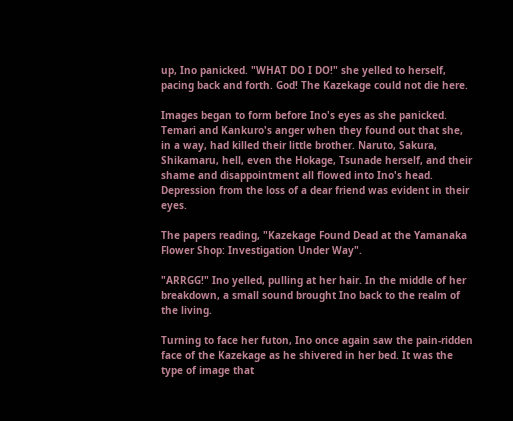up, Ino panicked. "WHAT DO I DO!" she yelled to herself, pacing back and forth. God! The Kazekage could not die here.

Images began to form before Ino's eyes as she panicked. Temari and Kankuro's anger when they found out that she, in a way, had killed their little brother. Naruto, Sakura, Shikamaru, hell, even the Hokage, Tsunade herself, and their shame and disappointment all flowed into Ino's head. Depression from the loss of a dear friend was evident in their eyes.

The papers reading, "Kazekage Found Dead at the Yamanaka Flower Shop: Investigation Under Way".

"ARRGG!" Ino yelled, pulling at her hair. In the middle of her breakdown, a small sound brought Ino back to the realm of the living.

Turning to face her futon, Ino once again saw the pain-ridden face of the Kazekage as he shivered in her bed. It was the type of image that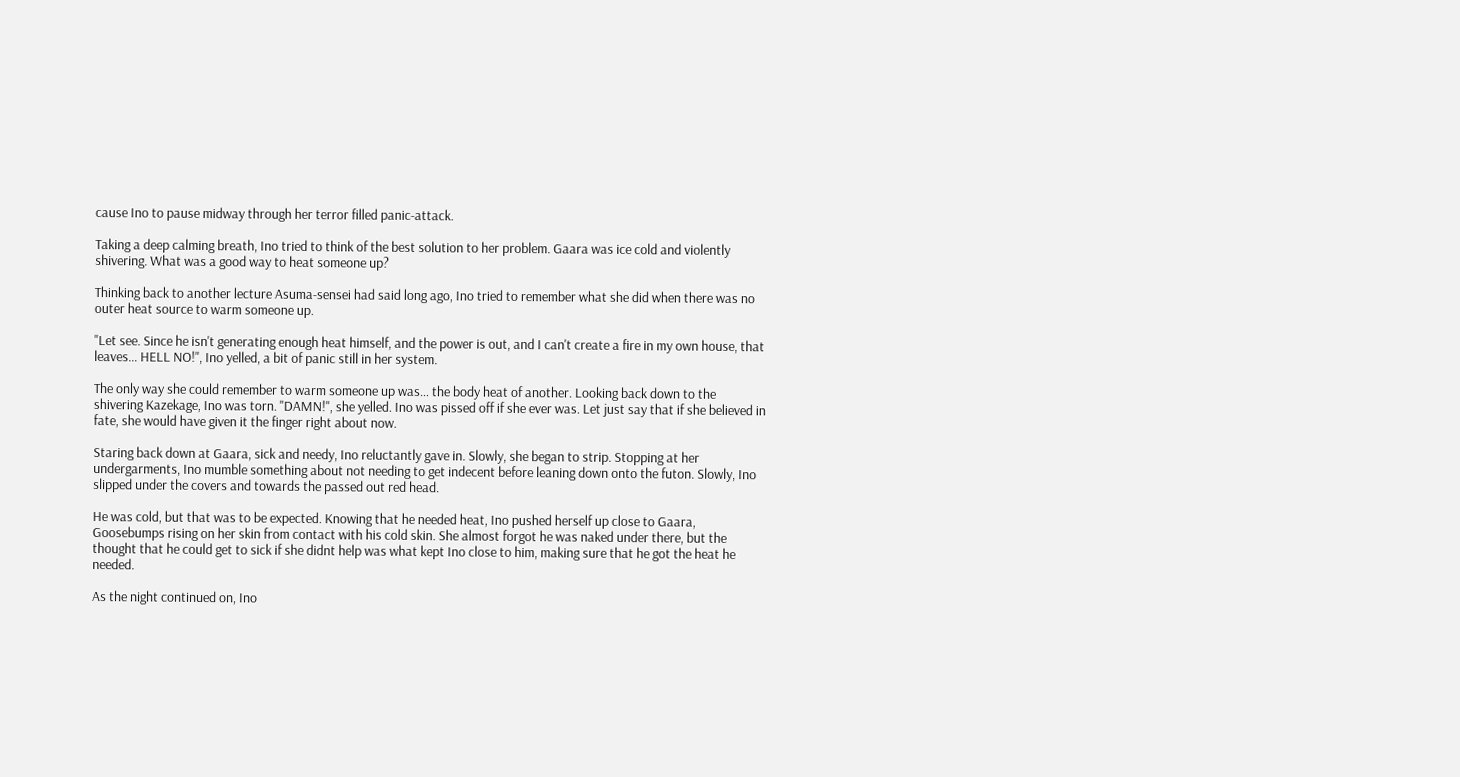cause Ino to pause midway through her terror filled panic-attack.

Taking a deep calming breath, Ino tried to think of the best solution to her problem. Gaara was ice cold and violently shivering. What was a good way to heat someone up?

Thinking back to another lecture Asuma-sensei had said long ago, Ino tried to remember what she did when there was no outer heat source to warm someone up.

"Let see. Since he isn't generating enough heat himself, and the power is out, and I can't create a fire in my own house, that leaves… HELL NO!", Ino yelled, a bit of panic still in her system.

The only way she could remember to warm someone up was… the body heat of another. Looking back down to the shivering Kazekage, Ino was torn. "DAMN!", she yelled. Ino was pissed off if she ever was. Let just say that if she believed in fate, she would have given it the finger right about now.

Staring back down at Gaara, sick and needy, Ino reluctantly gave in. Slowly, she began to strip. Stopping at her undergarments, Ino mumble something about not needing to get indecent before leaning down onto the futon. Slowly, Ino slipped under the covers and towards the passed out red head.

He was cold, but that was to be expected. Knowing that he needed heat, Ino pushed herself up close to Gaara, Goosebumps rising on her skin from contact with his cold skin. She almost forgot he was naked under there, but the thought that he could get to sick if she didnt help was what kept Ino close to him, making sure that he got the heat he needed.

As the night continued on, Ino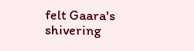felt Gaara's shivering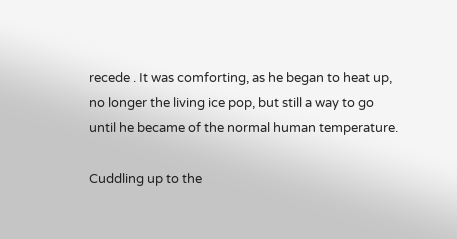recede . It was comforting, as he began to heat up, no longer the living ice pop, but still a way to go until he became of the normal human temperature.

Cuddling up to the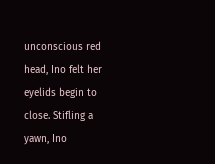unconscious red head, Ino felt her eyelids begin to close. Stifling a yawn, Ino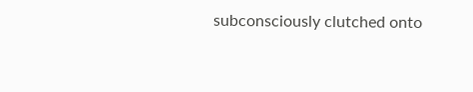subconsciously clutched onto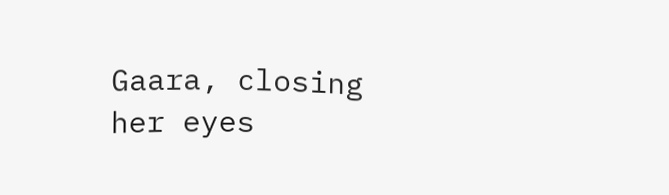Gaara, closing her eyes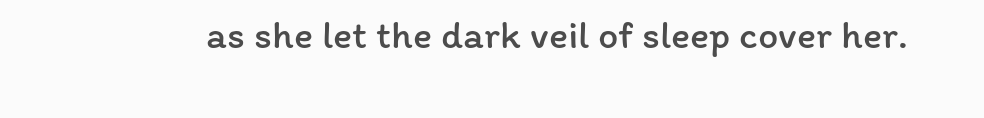as she let the dark veil of sleep cover her.